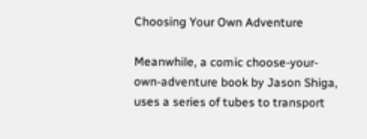Choosing Your Own Adventure

Meanwhile, a comic choose-your-own-adventure book by Jason Shiga, uses a series of tubes to transport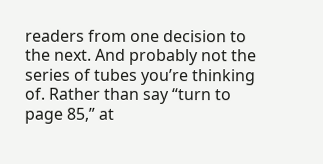readers from one decision to the next. And probably not the series of tubes you’re thinking of. Rather than say “turn to page 85,” at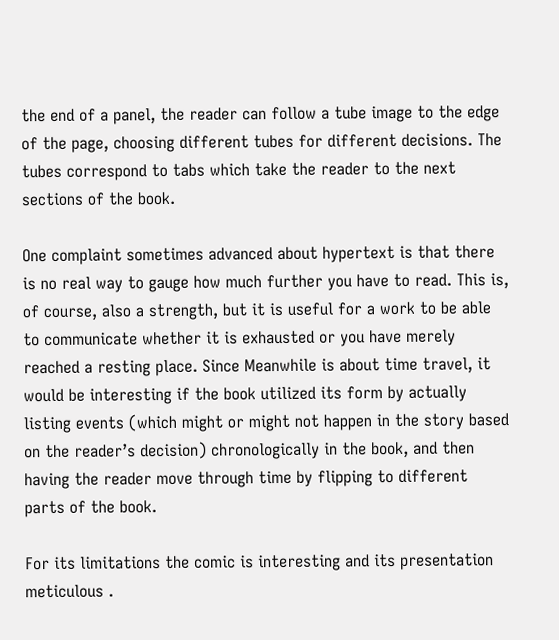the end of a panel, the reader can follow a tube image to the edge of the page, choosing different tubes for different decisions. The tubes correspond to tabs which take the reader to the next sections of the book.

One complaint sometimes advanced about hypertext is that there is no real way to gauge how much further you have to read. This is, of course, also a strength, but it is useful for a work to be able to communicate whether it is exhausted or you have merely reached a resting place. Since Meanwhile is about time travel, it would be interesting if the book utilized its form by actually listing events (which might or might not happen in the story based on the reader’s decision) chronologically in the book, and then having the reader move through time by flipping to different parts of the book.

For its limitations the comic is interesting and its presentation meticulous .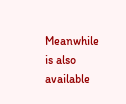Meanwhile is also available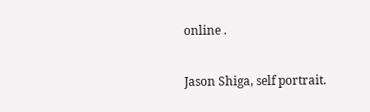online .

Jason Shiga, self portrait.